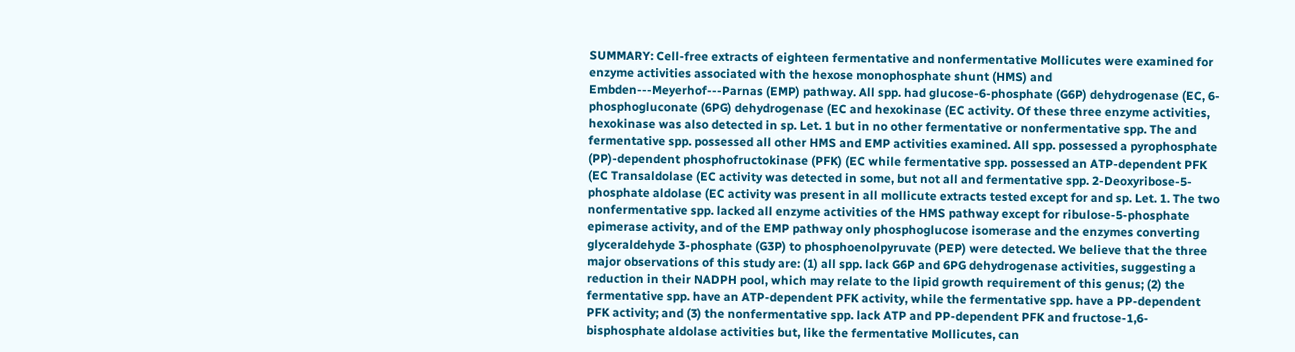SUMMARY: Cell-free extracts of eighteen fermentative and nonfermentative Mollicutes were examined for enzyme activities associated with the hexose monophosphate shunt (HMS) and Embden---Meyerhof---Parnas (EMP) pathway. All spp. had glucose-6-phosphate (G6P) dehydrogenase (EC, 6-phosphogluconate (6PG) dehydrogenase (EC and hexokinase (EC activity. Of these three enzyme activities, hexokinase was also detected in sp. Let. 1 but in no other fermentative or nonfermentative spp. The and fermentative spp. possessed all other HMS and EMP activities examined. All spp. possessed a pyrophosphate (PP)-dependent phosphofructokinase (PFK) (EC while fermentative spp. possessed an ATP-dependent PFK (EC Transaldolase (EC activity was detected in some, but not all and fermentative spp. 2-Deoxyribose-5-phosphate aldolase (EC activity was present in all mollicute extracts tested except for and sp. Let. 1. The two nonfermentative spp. lacked all enzyme activities of the HMS pathway except for ribulose-5-phosphate epimerase activity, and of the EMP pathway only phosphoglucose isomerase and the enzymes converting glyceraldehyde 3-phosphate (G3P) to phosphoenolpyruvate (PEP) were detected. We believe that the three major observations of this study are: (1) all spp. lack G6P and 6PG dehydrogenase activities, suggesting a reduction in their NADPH pool, which may relate to the lipid growth requirement of this genus; (2) the fermentative spp. have an ATP-dependent PFK activity, while the fermentative spp. have a PP-dependent PFK activity; and (3) the nonfermentative spp. lack ATP and PP-dependent PFK and fructose-1,6-bisphosphate aldolase activities but, like the fermentative Mollicutes, can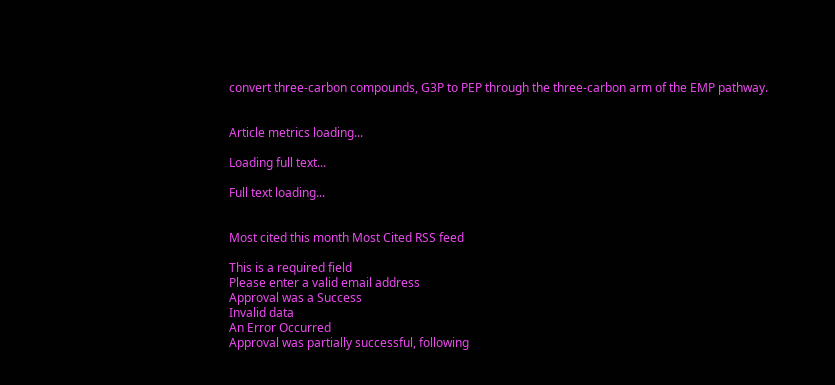convert three-carbon compounds, G3P to PEP through the three-carbon arm of the EMP pathway.


Article metrics loading...

Loading full text...

Full text loading...


Most cited this month Most Cited RSS feed

This is a required field
Please enter a valid email address
Approval was a Success
Invalid data
An Error Occurred
Approval was partially successful, following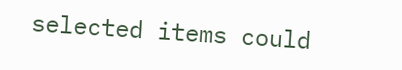selected items could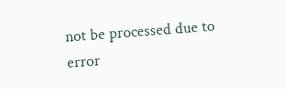not be processed due to error